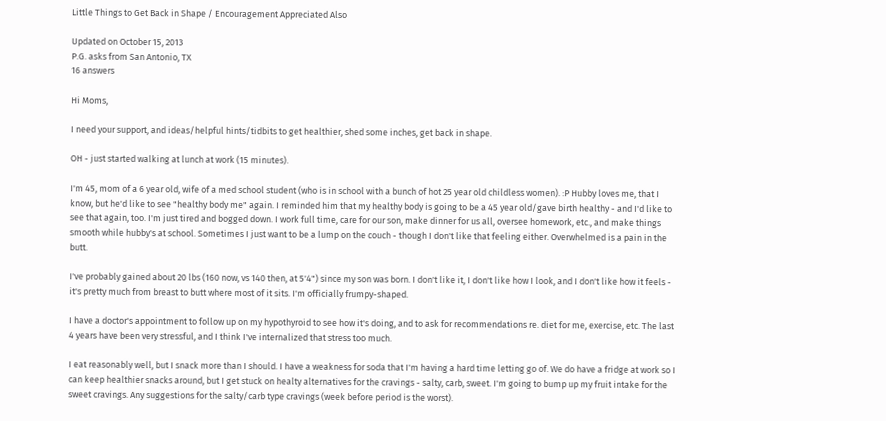Little Things to Get Back in Shape / Encouragement Appreciated Also

Updated on October 15, 2013
P.G. asks from San Antonio, TX
16 answers

Hi Moms,

I need your support, and ideas/helpful hints/tidbits to get healthier, shed some inches, get back in shape.

OH - just started walking at lunch at work (15 minutes).

I'm 45, mom of a 6 year old, wife of a med school student (who is in school with a bunch of hot 25 year old childless women). :P Hubby loves me, that I know, but he'd like to see "healthy body me" again. I reminded him that my healthy body is going to be a 45 year old/gave birth healthy - and I'd like to see that again, too. I'm just tired and bogged down. I work full time, care for our son, make dinner for us all, oversee homework, etc., and make things smooth while hubby's at school. Sometimes I just want to be a lump on the couch - though I don't like that feeling either. Overwhelmed is a pain in the butt.

I've probably gained about 20 lbs (160 now, vs 140 then, at 5'4") since my son was born. I don't like it, I don't like how I look, and I don't like how it feels - it's pretty much from breast to butt where most of it sits. I'm officially frumpy-shaped.

I have a doctor's appointment to follow up on my hypothyroid to see how it's doing, and to ask for recommendations re. diet for me, exercise, etc. The last 4 years have been very stressful, and I think I've internalized that stress too much.

I eat reasonably well, but I snack more than I should. I have a weakness for soda that I'm having a hard time letting go of. We do have a fridge at work so I can keep healthier snacks around, but I get stuck on healty alternatives for the cravings - salty, carb, sweet. I'm going to bump up my fruit intake for the sweet cravings. Any suggestions for the salty/carb type cravings (week before period is the worst).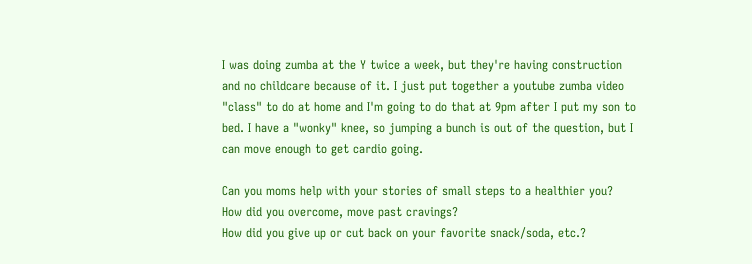I was doing zumba at the Y twice a week, but they're having construction and no childcare because of it. I just put together a youtube zumba video "class" to do at home and I'm going to do that at 9pm after I put my son to bed. I have a "wonky" knee, so jumping a bunch is out of the question, but I can move enough to get cardio going.

Can you moms help with your stories of small steps to a healthier you?
How did you overcome, move past cravings?
How did you give up or cut back on your favorite snack/soda, etc.?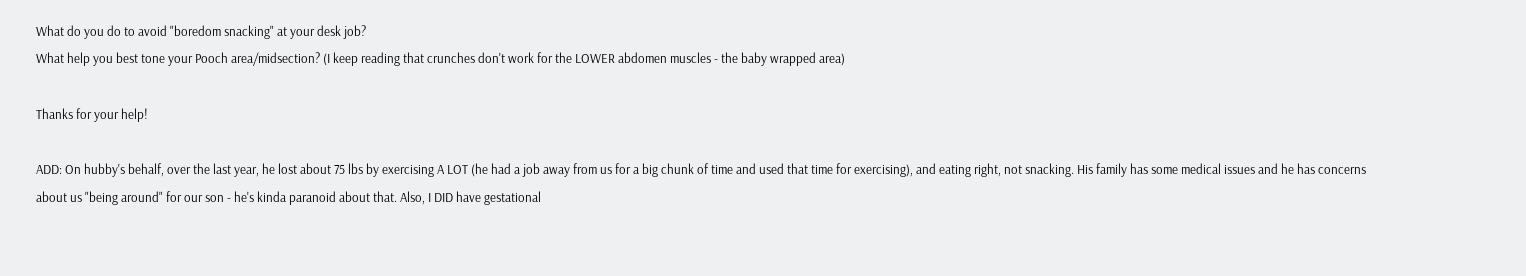What do you do to avoid "boredom snacking" at your desk job?
What help you best tone your Pooch area/midsection? (I keep reading that crunches don't work for the LOWER abdomen muscles - the baby wrapped area)

Thanks for your help!

ADD: On hubby's behalf, over the last year, he lost about 75 lbs by exercising A LOT (he had a job away from us for a big chunk of time and used that time for exercising), and eating right, not snacking. His family has some medical issues and he has concerns about us "being around" for our son - he's kinda paranoid about that. Also, I DID have gestational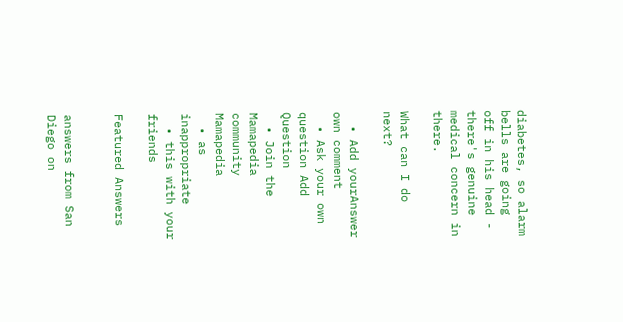diabetes, so alarm bells are going off in his head - there's genuine medical concern in there.

What can I do next?

  • Add yourAnswer own comment
  • Ask your own question Add Question
  • Join the Mamapedia community Mamapedia
  • as inappropriate
  • this with your friends

Featured Answers


answers from San Diego on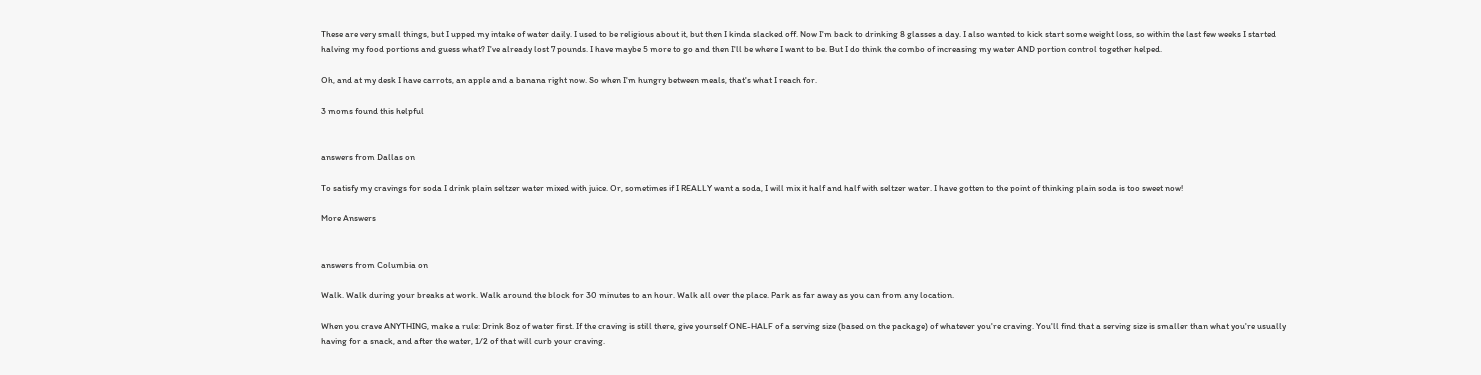These are very small things, but I upped my intake of water daily. I used to be religious about it, but then I kinda slacked off. Now I'm back to drinking 8 glasses a day. I also wanted to kick start some weight loss, so within the last few weeks I started halving my food portions and guess what? I've already lost 7 pounds. I have maybe 5 more to go and then I'll be where I want to be. But I do think the combo of increasing my water AND portion control together helped.

Oh, and at my desk I have carrots, an apple and a banana right now. So when I'm hungry between meals, that's what I reach for.

3 moms found this helpful


answers from Dallas on

To satisfy my cravings for soda I drink plain seltzer water mixed with juice. Or, sometimes if I REALLY want a soda, I will mix it half and half with seltzer water. I have gotten to the point of thinking plain soda is too sweet now!

More Answers


answers from Columbia on

Walk. Walk during your breaks at work. Walk around the block for 30 minutes to an hour. Walk all over the place. Park as far away as you can from any location.

When you crave ANYTHING, make a rule: Drink 8oz of water first. If the craving is still there, give yourself ONE-HALF of a serving size (based on the package) of whatever you're craving. You'll find that a serving size is smaller than what you're usually having for a snack, and after the water, 1/2 of that will curb your craving.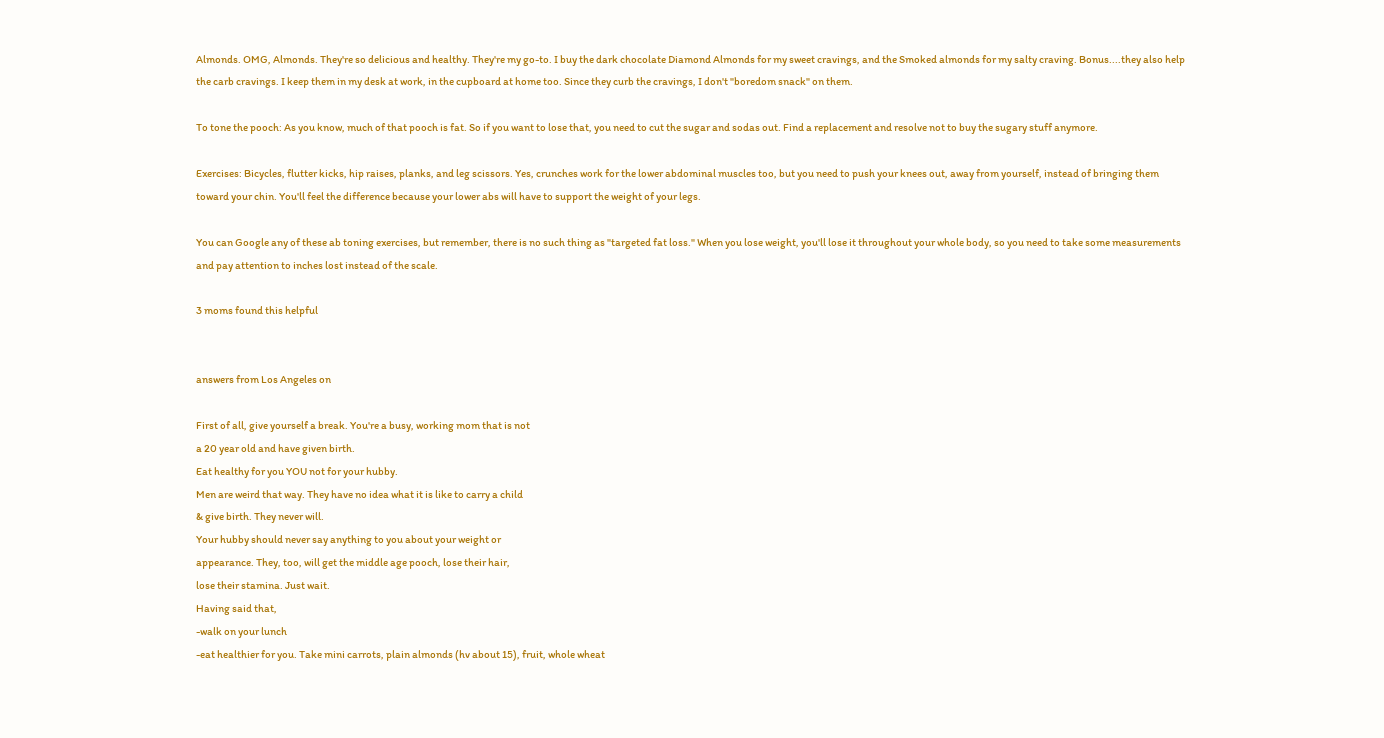Almonds. OMG, Almonds. They're so delicious and healthy. They're my go-to. I buy the dark chocolate Diamond Almonds for my sweet cravings, and the Smoked almonds for my salty craving. Bonus....they also help the carb cravings. I keep them in my desk at work, in the cupboard at home too. Since they curb the cravings, I don't "boredom snack" on them.

To tone the pooch: As you know, much of that pooch is fat. So if you want to lose that, you need to cut the sugar and sodas out. Find a replacement and resolve not to buy the sugary stuff anymore.

Exercises: Bicycles, flutter kicks, hip raises, planks, and leg scissors. Yes, crunches work for the lower abdominal muscles too, but you need to push your knees out, away from yourself, instead of bringing them toward your chin. You'll feel the difference because your lower abs will have to support the weight of your legs.

You can Google any of these ab toning exercises, but remember, there is no such thing as "targeted fat loss." When you lose weight, you'll lose it throughout your whole body, so you need to take some measurements and pay attention to inches lost instead of the scale.

3 moms found this helpful


answers from Los Angeles on

First of all, give yourself a break. You're a busy, working mom that is not
a 20 year old and have given birth.
Eat healthy for you YOU not for your hubby.
Men are weird that way. They have no idea what it is like to carry a child
& give birth. They never will.
Your hubby should never say anything to you about your weight or
appearance. They, too, will get the middle age pooch, lose their hair,
lose their stamina. Just wait.
Having said that,
-walk on your lunch
-eat healthier for you. Take mini carrots, plain almonds (hv about 15), fruit, whole wheat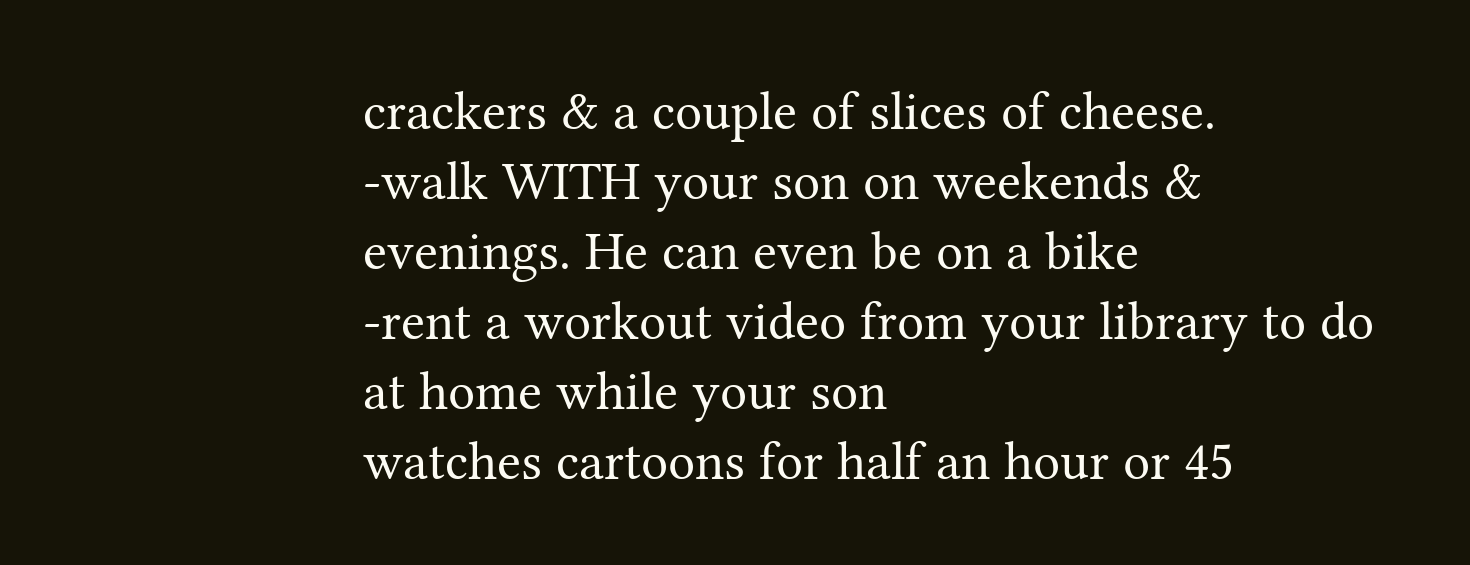crackers & a couple of slices of cheese.
-walk WITH your son on weekends & evenings. He can even be on a bike
-rent a workout video from your library to do at home while your son
watches cartoons for half an hour or 45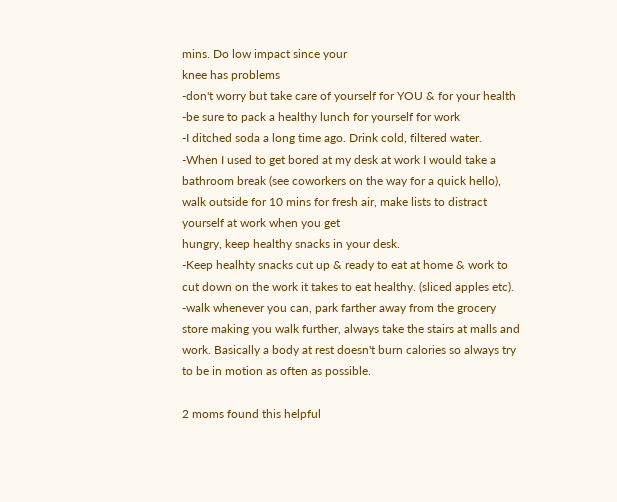mins. Do low impact since your
knee has problems
-don't worry but take care of yourself for YOU & for your health
-be sure to pack a healthy lunch for yourself for work
-I ditched soda a long time ago. Drink cold, filtered water.
-When I used to get bored at my desk at work I would take a bathroom break (see coworkers on the way for a quick hello), walk outside for 10 mins for fresh air, make lists to distract yourself at work when you get
hungry, keep healthy snacks in your desk.
-Keep healhty snacks cut up & ready to eat at home & work to cut down on the work it takes to eat healthy. (sliced apples etc).
-walk whenever you can, park farther away from the grocery store making you walk further, always take the stairs at malls and work. Basically a body at rest doesn't burn calories so always try to be in motion as often as possible.

2 moms found this helpful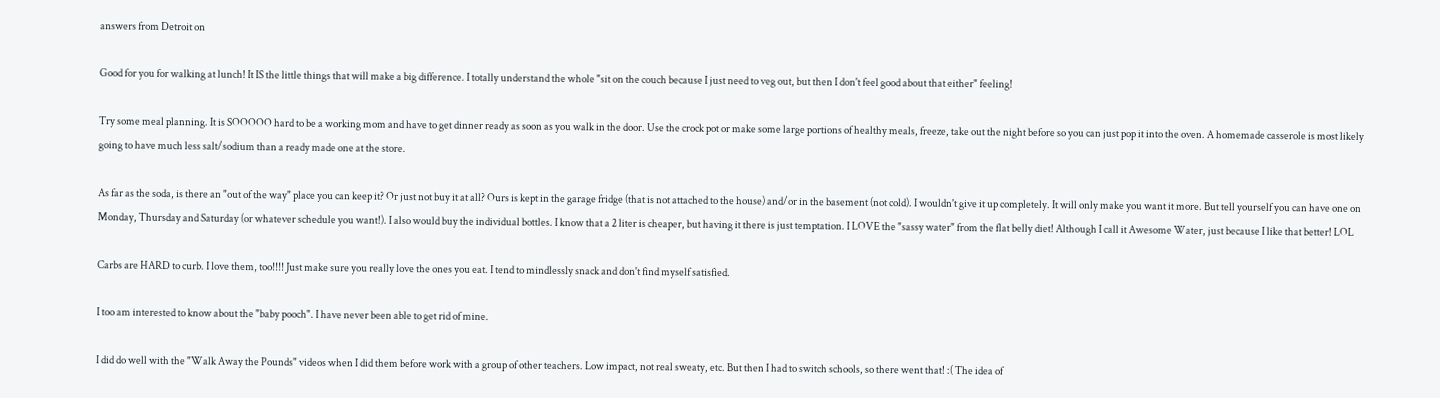answers from Detroit on

Good for you for walking at lunch! It IS the little things that will make a big difference. I totally understand the whole "sit on the couch because I just need to veg out, but then I don't feel good about that either" feeling!

Try some meal planning. It is SOOOOO hard to be a working mom and have to get dinner ready as soon as you walk in the door. Use the crock pot or make some large portions of healthy meals, freeze, take out the night before so you can just pop it into the oven. A homemade casserole is most likely going to have much less salt/sodium than a ready made one at the store.

As far as the soda, is there an "out of the way" place you can keep it? Or just not buy it at all? Ours is kept in the garage fridge (that is not attached to the house) and/or in the basement (not cold). I wouldn't give it up completely. It will only make you want it more. But tell yourself you can have one on Monday, Thursday and Saturday (or whatever schedule you want!). I also would buy the individual bottles. I know that a 2 liter is cheaper, but having it there is just temptation. I LOVE the "sassy water" from the flat belly diet! Although I call it Awesome Water, just because I like that better! LOL

Carbs are HARD to curb. I love them, too!!!! Just make sure you really love the ones you eat. I tend to mindlessly snack and don't find myself satisfied.

I too am interested to know about the "baby pooch". I have never been able to get rid of mine.

I did do well with the "Walk Away the Pounds" videos when I did them before work with a group of other teachers. Low impact, not real sweaty, etc. But then I had to switch schools, so there went that! :( The idea of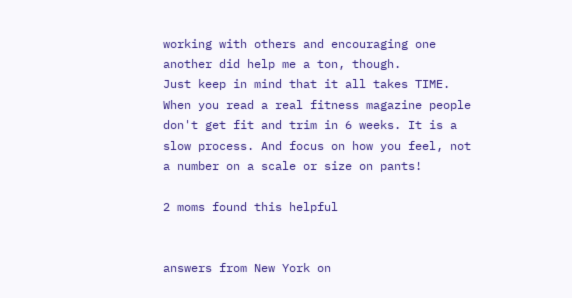working with others and encouraging one another did help me a ton, though.
Just keep in mind that it all takes TIME. When you read a real fitness magazine people don't get fit and trim in 6 weeks. It is a slow process. And focus on how you feel, not a number on a scale or size on pants!

2 moms found this helpful


answers from New York on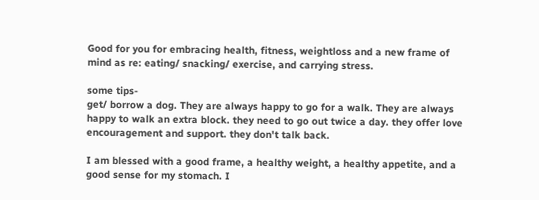Good for you for embracing health, fitness, weightloss and a new frame of mind as re: eating/ snacking/ exercise, and carrying stress.

some tips-
get/ borrow a dog. They are always happy to go for a walk. They are always happy to walk an extra block. they need to go out twice a day. they offer love encouragement and support. they don't talk back.

I am blessed with a good frame, a healthy weight, a healthy appetite, and a good sense for my stomach. I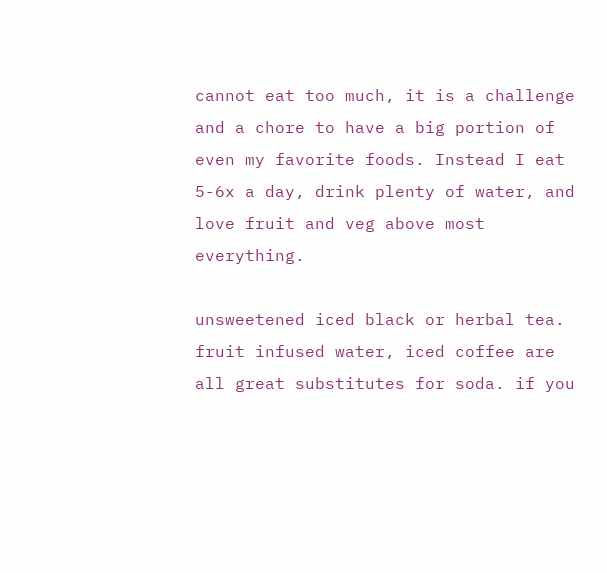cannot eat too much, it is a challenge and a chore to have a big portion of even my favorite foods. Instead I eat 5-6x a day, drink plenty of water, and love fruit and veg above most everything.

unsweetened iced black or herbal tea. fruit infused water, iced coffee are all great substitutes for soda. if you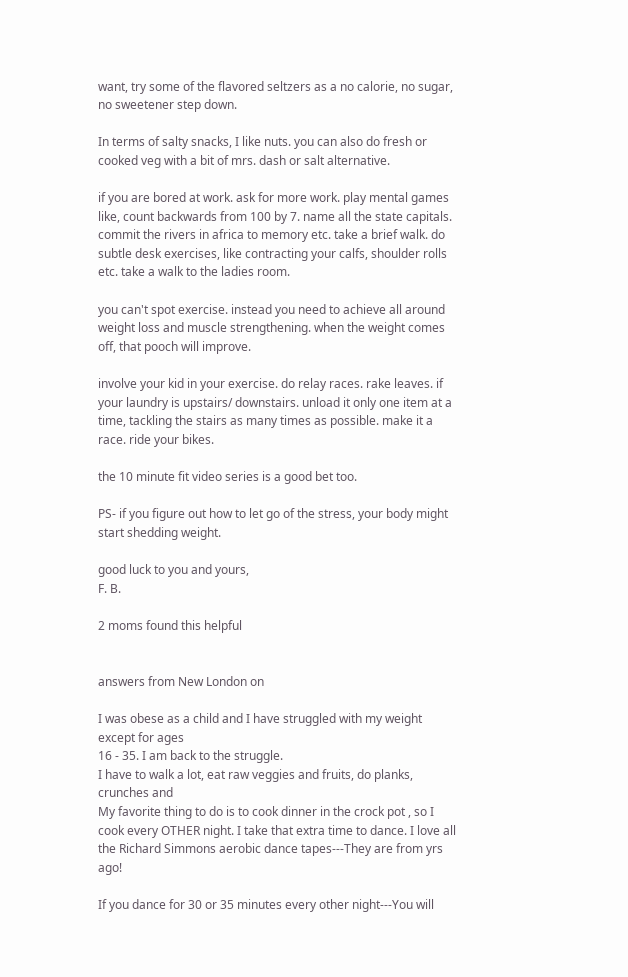want, try some of the flavored seltzers as a no calorie, no sugar, no sweetener step down.

In terms of salty snacks, I like nuts. you can also do fresh or cooked veg with a bit of mrs. dash or salt alternative.

if you are bored at work. ask for more work. play mental games like, count backwards from 100 by 7. name all the state capitals. commit the rivers in africa to memory etc. take a brief walk. do subtle desk exercises, like contracting your calfs, shoulder rolls etc. take a walk to the ladies room.

you can't spot exercise. instead you need to achieve all around weight loss and muscle strengthening. when the weight comes off, that pooch will improve.

involve your kid in your exercise. do relay races. rake leaves. if your laundry is upstairs/ downstairs. unload it only one item at a time, tackling the stairs as many times as possible. make it a race. ride your bikes.

the 10 minute fit video series is a good bet too.

PS- if you figure out how to let go of the stress, your body might start shedding weight.

good luck to you and yours,
F. B.

2 moms found this helpful


answers from New London on

I was obese as a child and I have struggled with my weight except for ages
16 - 35. I am back to the struggle.
I have to walk a lot, eat raw veggies and fruits, do planks, crunches and
My favorite thing to do is to cook dinner in the crock pot , so I cook every OTHER night. I take that extra time to dance. I love all the Richard Simmons aerobic dance tapes---They are from yrs ago!

If you dance for 30 or 35 minutes every other night---You will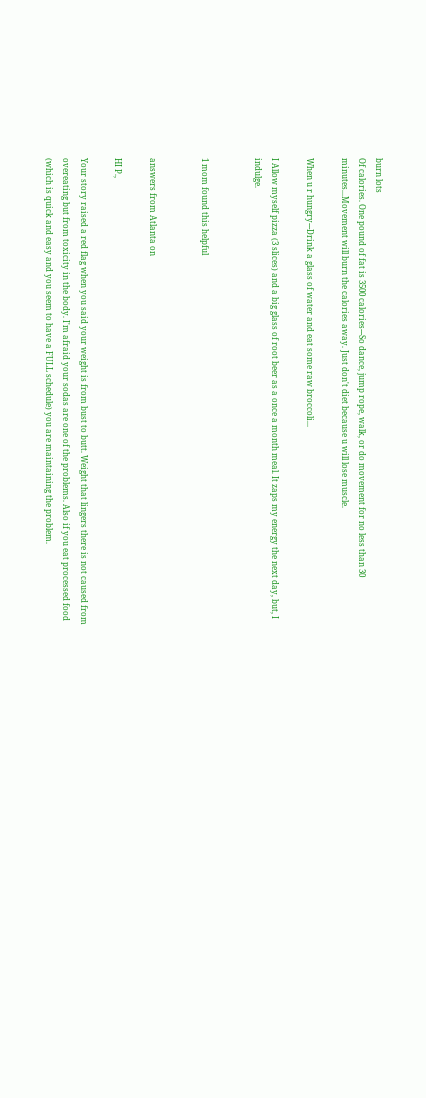burn lots
Of calories. One pound of fat is 3500 calories---So dance, jump rope, walk, or do movement for no less than 30 minutes...Movement will burn the calories away. Just don't diet because u will lose muscle.

When u r hungry---Drink a glass of water and eat some raw broccoli...

I Allow myself pizza (3 slices) and a big glass of root beer as a once a month meal. It zaps my energy the next day, but, I indulge.


1 mom found this helpful


answers from Atlanta on

HI P.,

Your story raised a red flag when you said your weight is from bust to butt. Weight that lingers there is not caused from overeating but from toxicity in the body. I'm afraid your sodas are one of the problems. Also if you eat processed food (which is quick and easy and you seem to have a FULL schedule) you are maintaining the problem.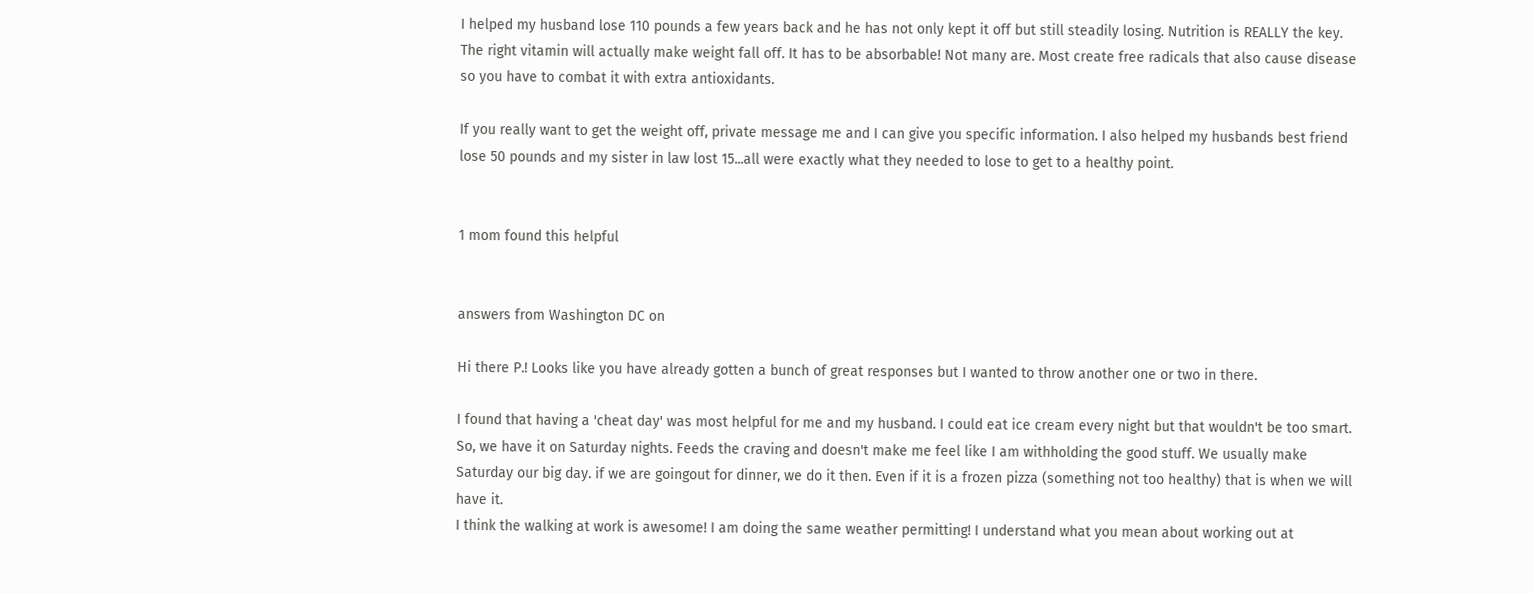I helped my husband lose 110 pounds a few years back and he has not only kept it off but still steadily losing. Nutrition is REALLY the key. The right vitamin will actually make weight fall off. It has to be absorbable! Not many are. Most create free radicals that also cause disease so you have to combat it with extra antioxidants.

If you really want to get the weight off, private message me and I can give you specific information. I also helped my husbands best friend lose 50 pounds and my sister in law lost 15...all were exactly what they needed to lose to get to a healthy point.


1 mom found this helpful


answers from Washington DC on

Hi there P.! Looks like you have already gotten a bunch of great responses but I wanted to throw another one or two in there.

I found that having a 'cheat day' was most helpful for me and my husband. I could eat ice cream every night but that wouldn't be too smart. So, we have it on Saturday nights. Feeds the craving and doesn't make me feel like I am withholding the good stuff. We usually make Saturday our big day. if we are goingout for dinner, we do it then. Even if it is a frozen pizza (something not too healthy) that is when we will have it.
I think the walking at work is awesome! I am doing the same weather permitting! I understand what you mean about working out at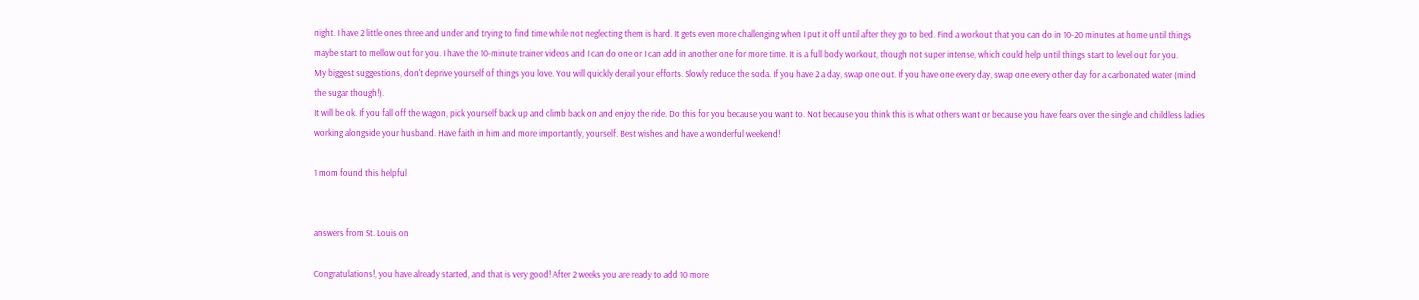night. I have 2 little ones three and under and trying to find time while not neglecting them is hard. It gets even more challenging when I put it off until after they go to bed. Find a workout that you can do in 10-20 minutes at home until things maybe start to mellow out for you. I have the 10-minute trainer videos and I can do one or I can add in another one for more time. It is a full body workout, though not super intense, which could help until things start to level out for you.
My biggest suggestions, don't deprive yourself of things you love. You will quickly derail your efforts. Slowly reduce the soda. If you have 2 a day, swap one out. If you have one every day, swap one every other day for a carbonated water (mind the sugar though!).
It will be ok. If you fall off the wagon, pick yourself back up and climb back on and enjoy the ride. Do this for you because you want to. Not because you think this is what others want or because you have fears over the single and childless ladies working alongside your husband. Have faith in him and more importantly, yourself. Best wishes and have a wonderful weekend!

1 mom found this helpful


answers from St. Louis on

Congratulations!, you have already started, and that is very good! After 2 weeks you are ready to add 10 more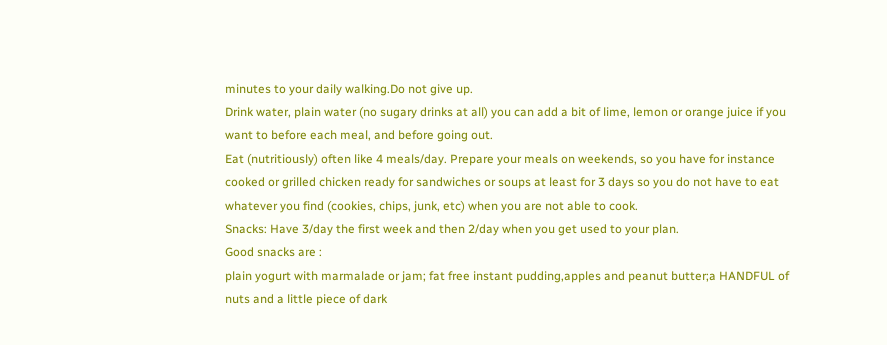minutes to your daily walking.Do not give up.
Drink water, plain water (no sugary drinks at all) you can add a bit of lime, lemon or orange juice if you want to before each meal, and before going out.
Eat (nutritiously) often like 4 meals/day. Prepare your meals on weekends, so you have for instance cooked or grilled chicken ready for sandwiches or soups at least for 3 days so you do not have to eat whatever you find (cookies, chips, junk, etc) when you are not able to cook.
Snacks: Have 3/day the first week and then 2/day when you get used to your plan.
Good snacks are :
plain yogurt with marmalade or jam; fat free instant pudding,apples and peanut butter;a HANDFUL of nuts and a little piece of dark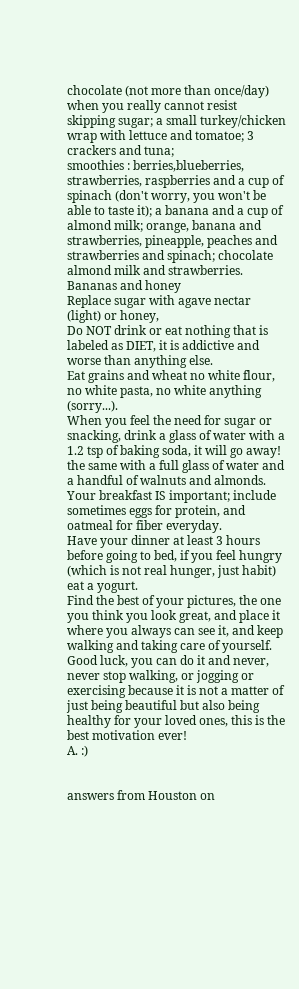chocolate (not more than once/day) when you really cannot resist skipping sugar; a small turkey/chicken wrap with lettuce and tomatoe; 3 crackers and tuna;
smoothies : berries,blueberries, strawberries, raspberries and a cup of spinach (don't worry, you won't be able to taste it); a banana and a cup of almond milk; orange, banana and strawberries, pineapple, peaches and strawberries and spinach; chocolate almond milk and strawberries.
Bananas and honey
Replace sugar with agave nectar (light) or honey,
Do NOT drink or eat nothing that is labeled as DIET, it is addictive and worse than anything else.
Eat grains and wheat no white flour, no white pasta, no white anything (sorry...).
When you feel the need for sugar or snacking, drink a glass of water with a 1.2 tsp of baking soda, it will go away! the same with a full glass of water and a handful of walnuts and almonds.
Your breakfast IS important; include sometimes eggs for protein, and oatmeal for fiber everyday.
Have your dinner at least 3 hours before going to bed, if you feel hungry (which is not real hunger, just habit) eat a yogurt.
Find the best of your pictures, the one you think you look great, and place it where you always can see it, and keep walking and taking care of yourself.
Good luck, you can do it and never, never stop walking, or jogging or exercising because it is not a matter of just being beautiful but also being healthy for your loved ones, this is the best motivation ever!
A. :)


answers from Houston on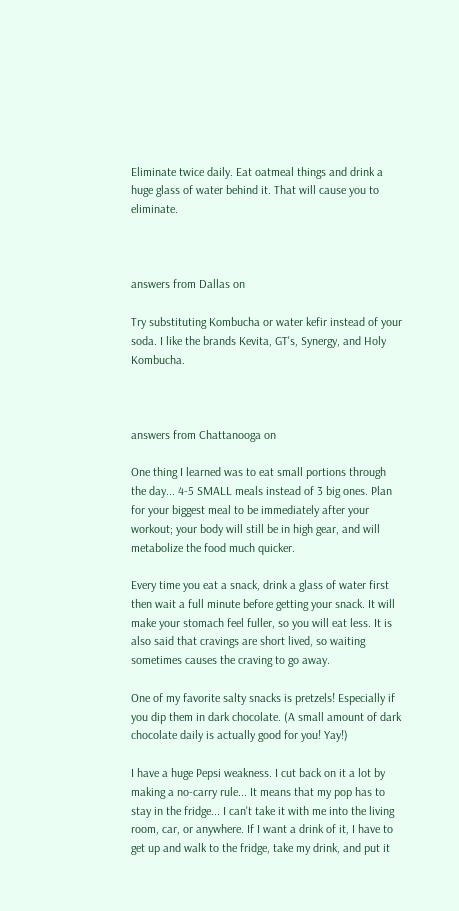Eliminate twice daily. Eat oatmeal things and drink a huge glass of water behind it. That will cause you to eliminate.



answers from Dallas on

Try substituting Kombucha or water kefir instead of your soda. I like the brands Kevita, GT's, Synergy, and Holy Kombucha.



answers from Chattanooga on

One thing I learned was to eat small portions through the day... 4-5 SMALL meals instead of 3 big ones. Plan for your biggest meal to be immediately after your workout; your body will still be in high gear, and will metabolize the food much quicker.

Every time you eat a snack, drink a glass of water first then wait a full minute before getting your snack. It will make your stomach feel fuller, so you will eat less. It is also said that cravings are short lived, so waiting sometimes causes the craving to go away.

One of my favorite salty snacks is pretzels! Especially if you dip them in dark chocolate. (A small amount of dark chocolate daily is actually good for you! Yay!)

I have a huge Pepsi weakness. I cut back on it a lot by making a no-carry rule... It means that my pop has to stay in the fridge... I can't take it with me into the living room, car, or anywhere. If I want a drink of it, I have to get up and walk to the fridge, take my drink, and put it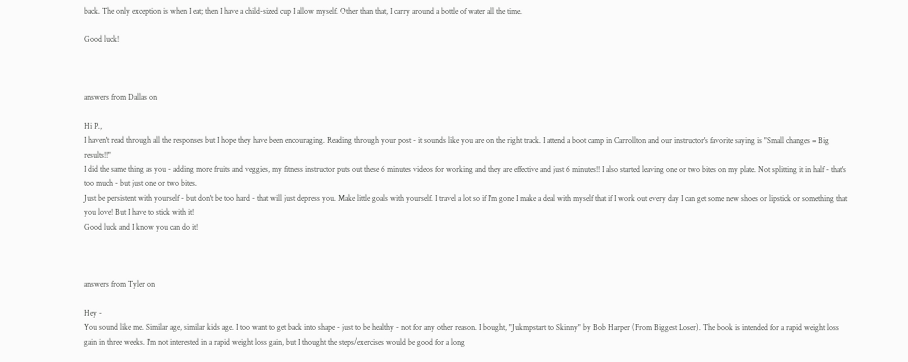back. The only exception is when I eat; then I have a child-sized cup I allow myself. Other than that, I carry around a bottle of water all the time.

Good luck!



answers from Dallas on

Hi P.,
I haven't read through all the responses but I hope they have been encouraging. Reading through your post - it sounds like you are on the right track. I attend a boot camp in Carrollton and our instructor's favorite saying is "Small changes = Big results!!"
I did the same thing as you - adding more fruits and veggies, my fitness instructor puts out these 6 minutes videos for working and they are effective and just 6 minutes!! I also started leaving one or two bites on my plate. Not splitting it in half - that's too much - but just one or two bites.
Just be persistent with yourself - but don't be too hard - that will just depress you. Make little goals with yourself. I travel a lot so if I'm gone I make a deal with myself that if I work out every day I can get some new shoes or lipstick or something that you love! But I have to stick with it!
Good luck and I know you can do it!



answers from Tyler on

Hey -
You sound like me. Similar age, similar kids age. I too want to get back into shape - just to be healthy - not for any other reason. I bought, "Jukmpstart to Skinny" by Bob Harper (From Biggest Loser). The book is intended for a rapid weight loss gain in three weeks. I'm not interested in a rapid weight loss gain, but I thought the steps/exercises would be good for a long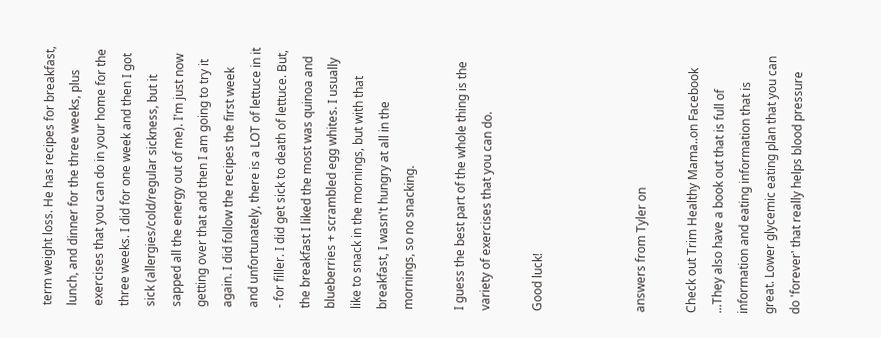term weight loss. He has recipes for breakfast, lunch, and dinner for the three weeks, plus exercises that you can do in your home for the three weeks. I did for one week and then I got sick (allergies/cold/regular sickness, but it sapped all the energy out of me). I'm just now getting over that and then I am going to try it again. I did follow the recipes the first week and unfortunately, there is a LOT of lettuce in it - for filler. I did get sick to death of lettuce. But, the breakfast I liked the most was quinoa and blueberries + scrambled egg whites. I usually like to snack in the mornings, but with that breakfast, I wasn't hungry at all in the mornings, so no snacking.

I guess the best part of the whole thing is the variety of exercises that you can do.

Good luck!



answers from Tyler on

Check out Trim Healthy Mama..on Facebook ...They also have a book out that is full of information and eating information that is great. Lower glycemic eating plan that you can do 'forever' that really helps blood pressure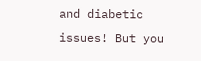and diabetic issues! But you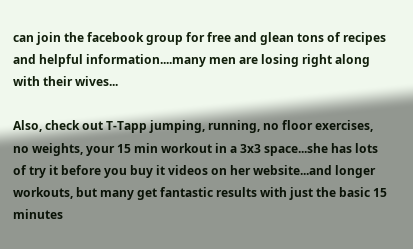can join the facebook group for free and glean tons of recipes and helpful information....many men are losing right along with their wives...

Also, check out T-Tapp jumping, running, no floor exercises, no weights, your 15 min workout in a 3x3 space...she has lots of try it before you buy it videos on her website...and longer workouts, but many get fantastic results with just the basic 15 minutes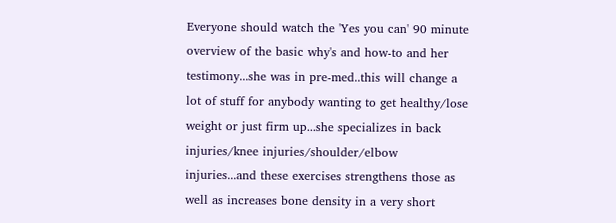Everyone should watch the 'Yes you can' 90 minute overview of the basic why's and how-to and her testimony...she was in pre-med..this will change a lot of stuff for anybody wanting to get healthy/lose weight or just firm up...she specializes in back injuries/knee injuries/shoulder/elbow injuries...and these exercises strengthens those as well as increases bone density in a very short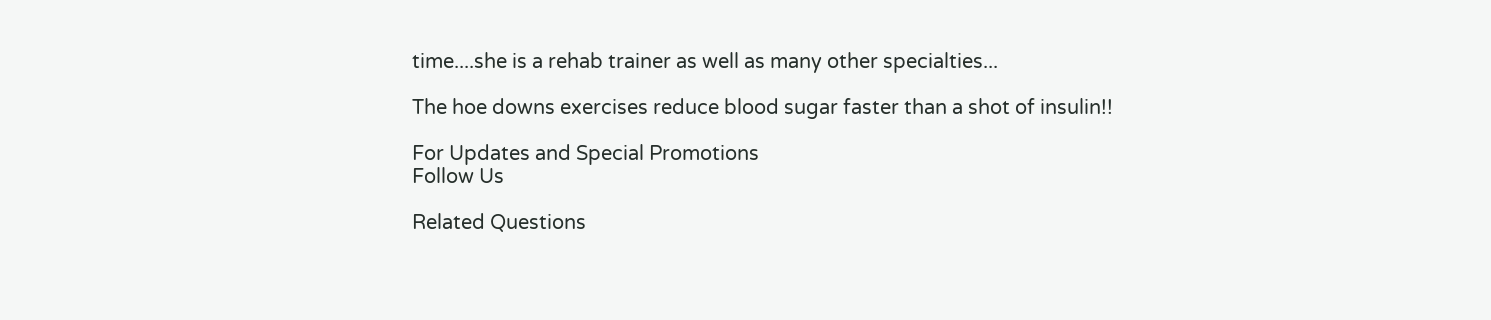time....she is a rehab trainer as well as many other specialties...

The hoe downs exercises reduce blood sugar faster than a shot of insulin!!

For Updates and Special Promotions
Follow Us

Related Questions